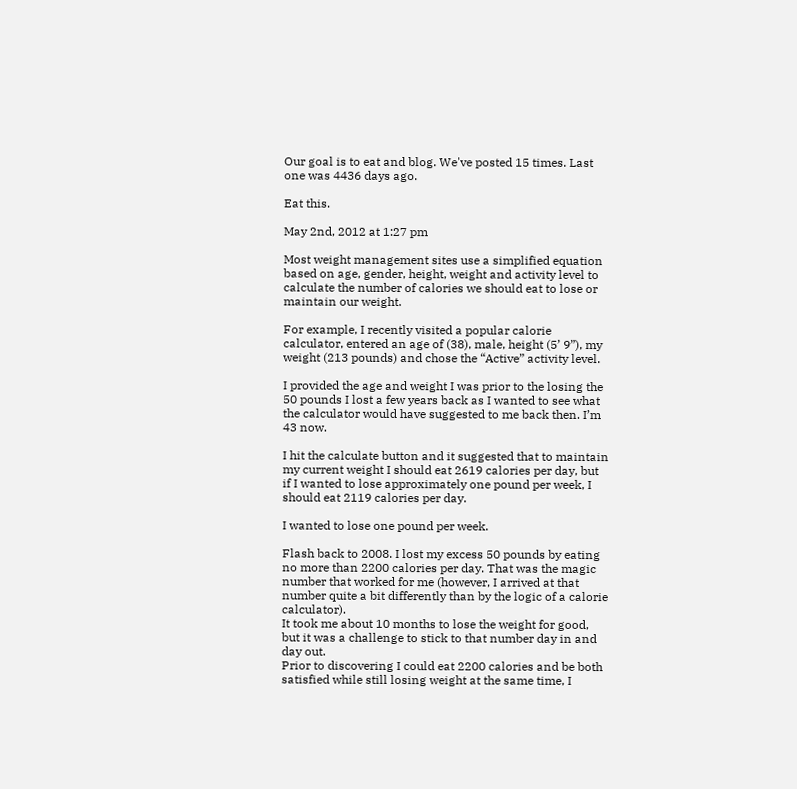Our goal is to eat and blog. We've posted 15 times. Last one was 4436 days ago.

Eat this.

May 2nd, 2012 at 1:27 pm

Most weight management sites use a simplified equation based on age, gender, height, weight and activity level to calculate the number of calories we should eat to lose or maintain our weight.

For example, I recently visited a popular calorie calculator, entered an age of (38), male, height (5’ 9”), my weight (213 pounds) and chose the “Active” activity level.

I provided the age and weight I was prior to the losing the 50 pounds I lost a few years back as I wanted to see what the calculator would have suggested to me back then. I’m 43 now.

I hit the calculate button and it suggested that to maintain my current weight I should eat 2619 calories per day, but if I wanted to lose approximately one pound per week, I should eat 2119 calories per day.

I wanted to lose one pound per week.

Flash back to 2008. I lost my excess 50 pounds by eating no more than 2200 calories per day. That was the magic number that worked for me (however, I arrived at that number quite a bit differently than by the logic of a calorie calculator).
It took me about 10 months to lose the weight for good, but it was a challenge to stick to that number day in and day out.
Prior to discovering I could eat 2200 calories and be both satisfied while still losing weight at the same time, I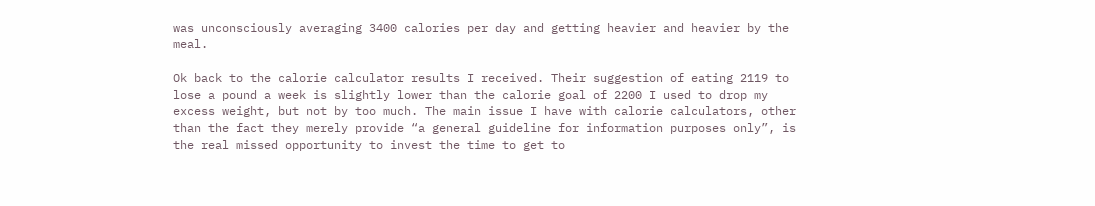was unconsciously averaging 3400 calories per day and getting heavier and heavier by the meal.

Ok back to the calorie calculator results I received. Their suggestion of eating 2119 to lose a pound a week is slightly lower than the calorie goal of 2200 I used to drop my excess weight, but not by too much. The main issue I have with calorie calculators, other than the fact they merely provide “a general guideline for information purposes only”, is the real missed opportunity to invest the time to get to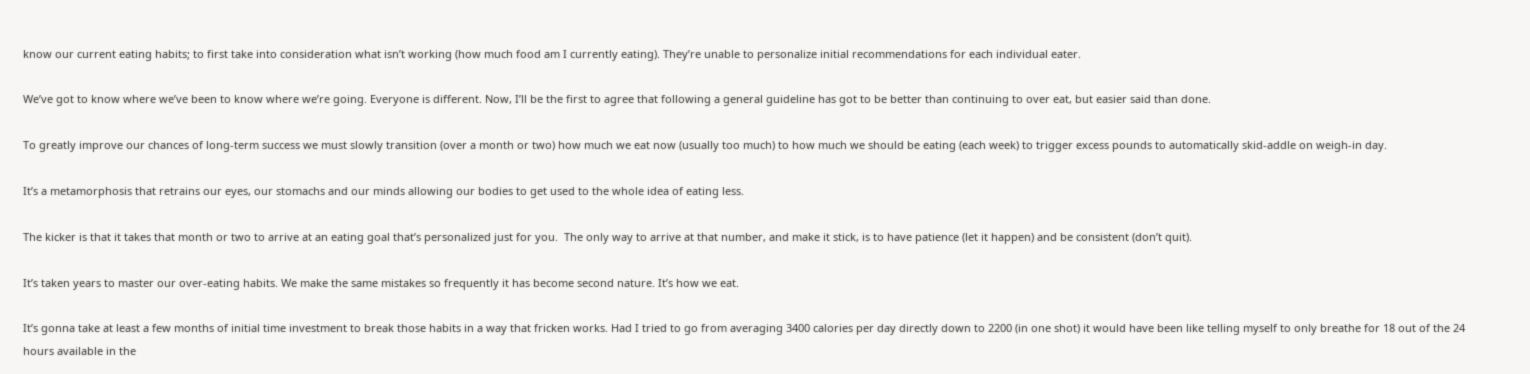know our current eating habits; to first take into consideration what isn’t working (how much food am I currently eating). They’re unable to personalize initial recommendations for each individual eater.

We’ve got to know where we’ve been to know where we’re going. Everyone is different. Now, I’ll be the first to agree that following a general guideline has got to be better than continuing to over eat, but easier said than done.

To greatly improve our chances of long-term success we must slowly transition (over a month or two) how much we eat now (usually too much) to how much we should be eating (each week) to trigger excess pounds to automatically skid-addle on weigh-in day.

It’s a metamorphosis that retrains our eyes, our stomachs and our minds allowing our bodies to get used to the whole idea of eating less.

The kicker is that it takes that month or two to arrive at an eating goal that’s personalized just for you.  The only way to arrive at that number, and make it stick, is to have patience (let it happen) and be consistent (don’t quit).

It’s taken years to master our over-eating habits. We make the same mistakes so frequently it has become second nature. It’s how we eat.

It’s gonna take at least a few months of initial time investment to break those habits in a way that fricken works. Had I tried to go from averaging 3400 calories per day directly down to 2200 (in one shot) it would have been like telling myself to only breathe for 18 out of the 24 hours available in the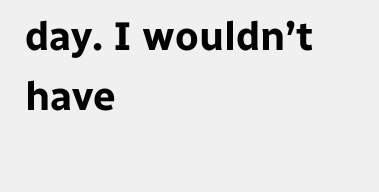day. I wouldn’t have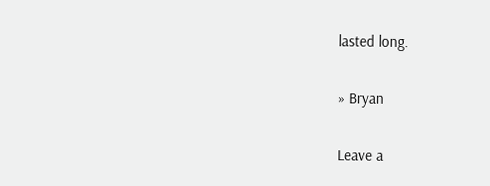lasted long.

» Bryan

Leave a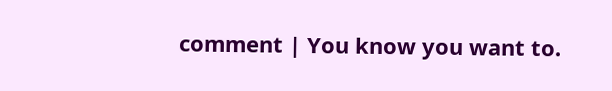comment | You know you want to.